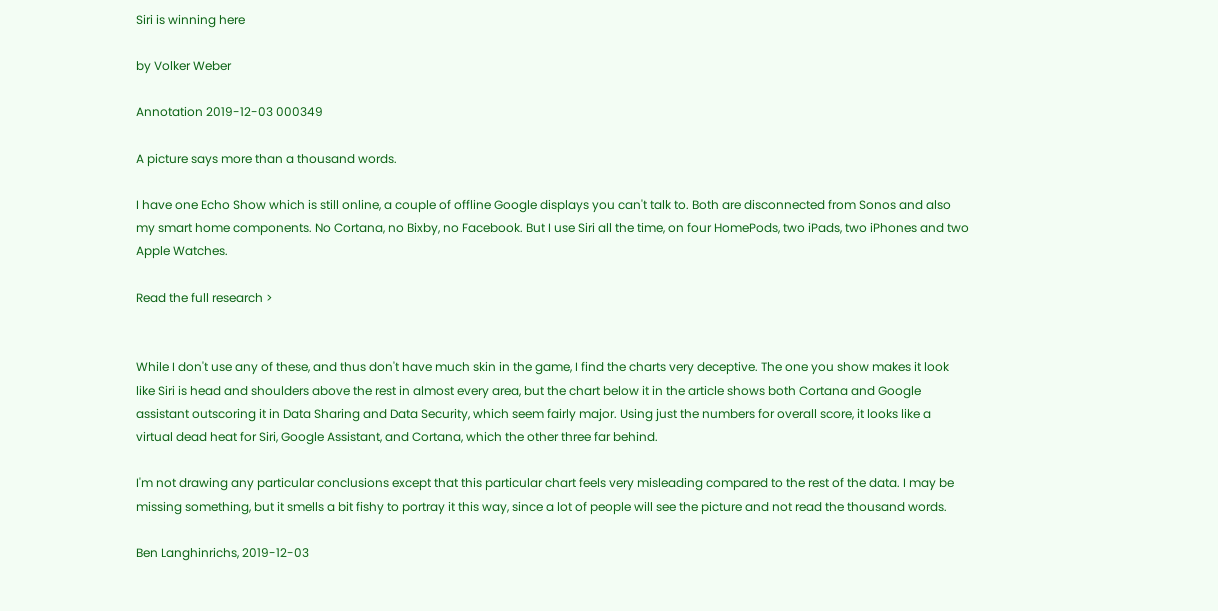Siri is winning here

by Volker Weber

Annotation 2019-12-03 000349

A picture says more than a thousand words.

I have one Echo Show which is still online, a couple of offline Google displays you can't talk to. Both are disconnected from Sonos and also my smart home components. No Cortana, no Bixby, no Facebook. But I use Siri all the time, on four HomePods, two iPads, two iPhones and two Apple Watches.

Read the full research >


While I don't use any of these, and thus don't have much skin in the game, I find the charts very deceptive. The one you show makes it look like Siri is head and shoulders above the rest in almost every area, but the chart below it in the article shows both Cortana and Google assistant outscoring it in Data Sharing and Data Security, which seem fairly major. Using just the numbers for overall score, it looks like a virtual dead heat for Siri, Google Assistant, and Cortana, which the other three far behind.

I'm not drawing any particular conclusions except that this particular chart feels very misleading compared to the rest of the data. I may be missing something, but it smells a bit fishy to portray it this way, since a lot of people will see the picture and not read the thousand words.

Ben Langhinrichs, 2019-12-03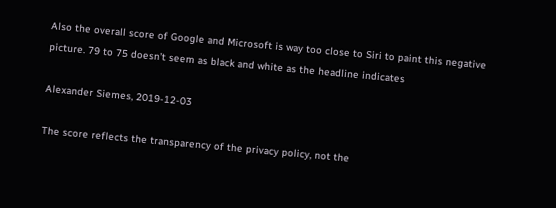Also the overall score of Google and Microsoft is way too close to Siri to paint this negative picture. 79 to 75 doesn’t seem as black and white as the headline indicates

Alexander Siemes, 2019-12-03

The score reflects the transparency of the privacy policy, not the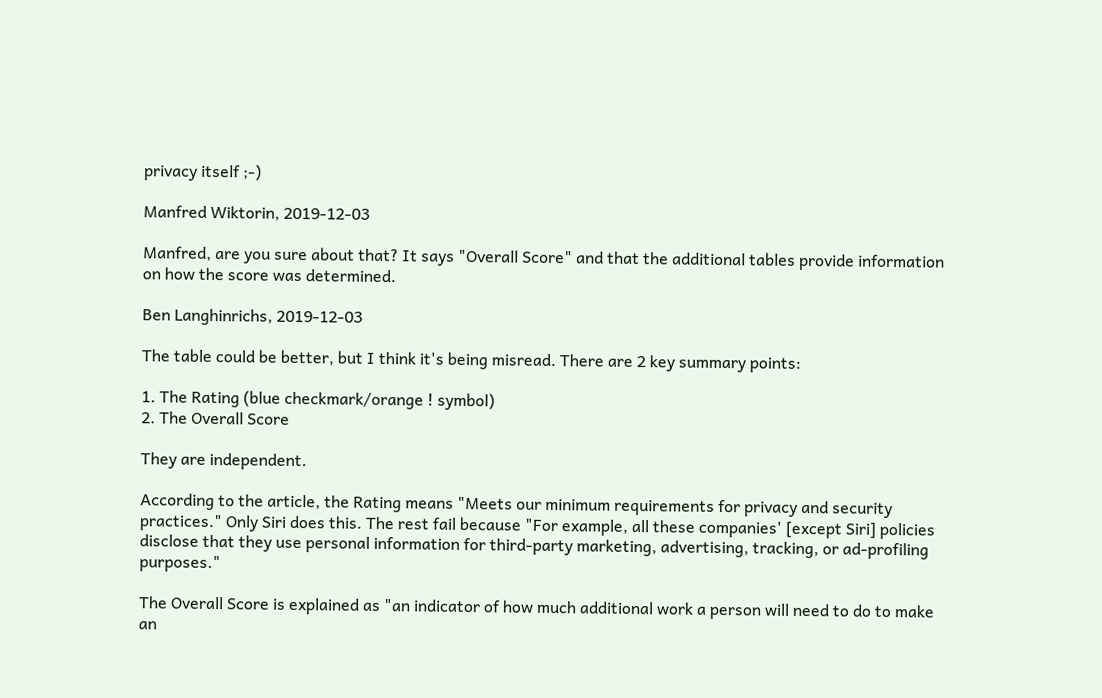privacy itself ;-)

Manfred Wiktorin, 2019-12-03

Manfred, are you sure about that? It says "Overall Score" and that the additional tables provide information on how the score was determined.

Ben Langhinrichs, 2019-12-03

The table could be better, but I think it's being misread. There are 2 key summary points:

1. The Rating (blue checkmark/orange ! symbol)
2. The Overall Score

They are independent.

According to the article, the Rating means "Meets our minimum requirements for privacy and security practices." Only Siri does this. The rest fail because "For example, all these companies' [except Siri] policies disclose that they use personal information for third-party marketing, advertising, tracking, or ad-profiling purposes."

The Overall Score is explained as "an indicator of how much additional work a person will need to do to make an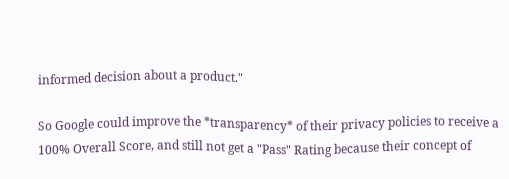informed decision about a product."

So Google could improve the *transparency* of their privacy policies to receive a 100% Overall Score, and still not get a "Pass" Rating because their concept of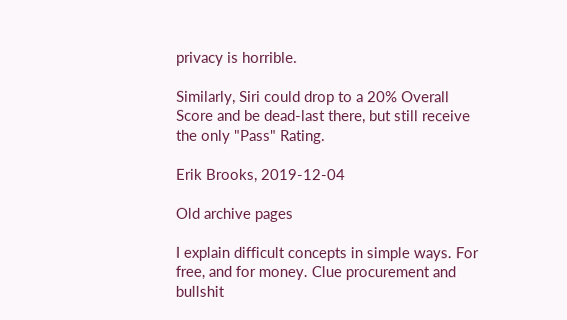privacy is horrible.

Similarly, Siri could drop to a 20% Overall Score and be dead-last there, but still receive the only "Pass" Rating.

Erik Brooks, 2019-12-04

Old archive pages

I explain difficult concepts in simple ways. For free, and for money. Clue procurement and bullshit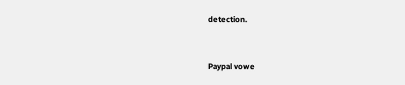detection.


Paypal vowe